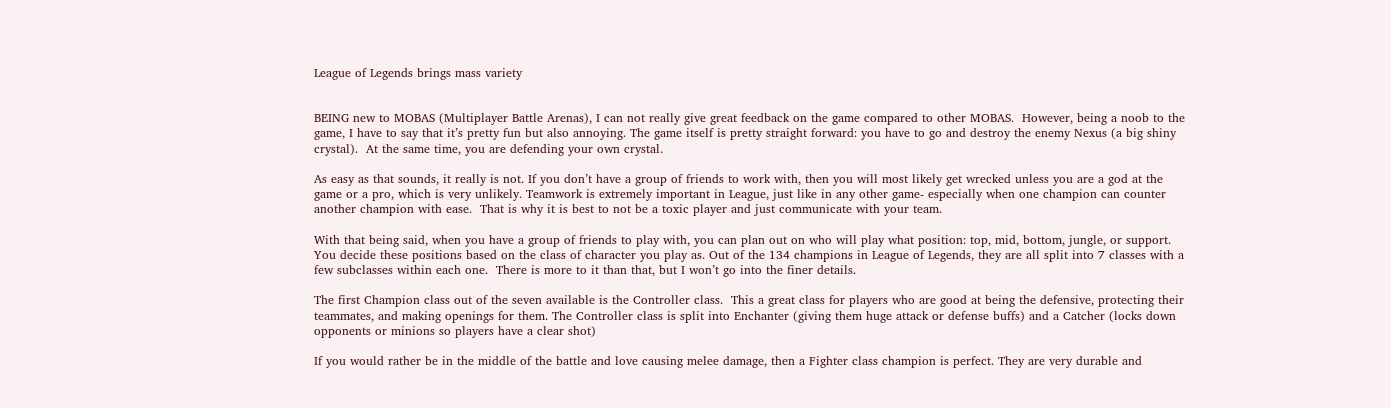League of Legends brings mass variety


BEING new to MOBAS (Multiplayer Battle Arenas), I can not really give great feedback on the game compared to other MOBAS.  However, being a noob to the game, I have to say that it’s pretty fun but also annoying. The game itself is pretty straight forward: you have to go and destroy the enemy Nexus (a big shiny crystal).  At the same time, you are defending your own crystal.

As easy as that sounds, it really is not. If you don’t have a group of friends to work with, then you will most likely get wrecked unless you are a god at the game or a pro, which is very unlikely. Teamwork is extremely important in League, just like in any other game- especially when one champion can counter another champion with ease.  That is why it is best to not be a toxic player and just communicate with your team.

With that being said, when you have a group of friends to play with, you can plan out on who will play what position: top, mid, bottom, jungle, or support. You decide these positions based on the class of character you play as. Out of the 134 champions in League of Legends, they are all split into 7 classes with a few subclasses within each one.  There is more to it than that, but I won’t go into the finer details.

The first Champion class out of the seven available is the Controller class.  This a great class for players who are good at being the defensive, protecting their teammates, and making openings for them. The Controller class is split into Enchanter (giving them huge attack or defense buffs) and a Catcher (locks down opponents or minions so players have a clear shot)

If you would rather be in the middle of the battle and love causing melee damage, then a Fighter class champion is perfect. They are very durable and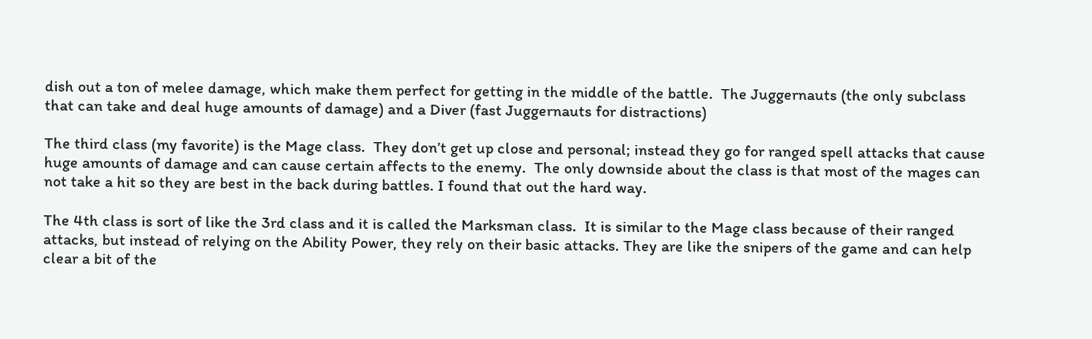dish out a ton of melee damage, which make them perfect for getting in the middle of the battle.  The Juggernauts (the only subclass that can take and deal huge amounts of damage) and a Diver (fast Juggernauts for distractions)

The third class (my favorite) is the Mage class.  They don’t get up close and personal; instead they go for ranged spell attacks that cause huge amounts of damage and can cause certain affects to the enemy.  The only downside about the class is that most of the mages can not take a hit so they are best in the back during battles. I found that out the hard way.

The 4th class is sort of like the 3rd class and it is called the Marksman class.  It is similar to the Mage class because of their ranged attacks, but instead of relying on the Ability Power, they rely on their basic attacks. They are like the snipers of the game and can help clear a bit of the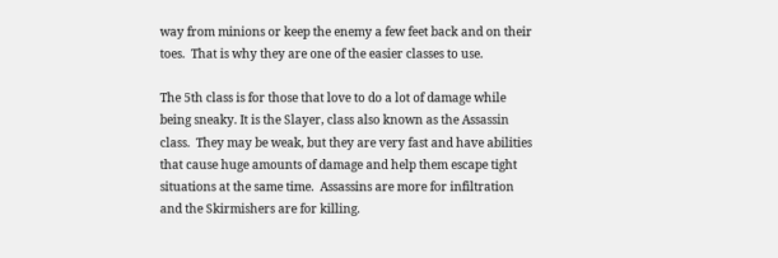way from minions or keep the enemy a few feet back and on their toes.  That is why they are one of the easier classes to use.

The 5th class is for those that love to do a lot of damage while being sneaky. It is the Slayer, class also known as the Assassin class.  They may be weak, but they are very fast and have abilities that cause huge amounts of damage and help them escape tight situations at the same time.  Assassins are more for infiltration and the Skirmishers are for killing.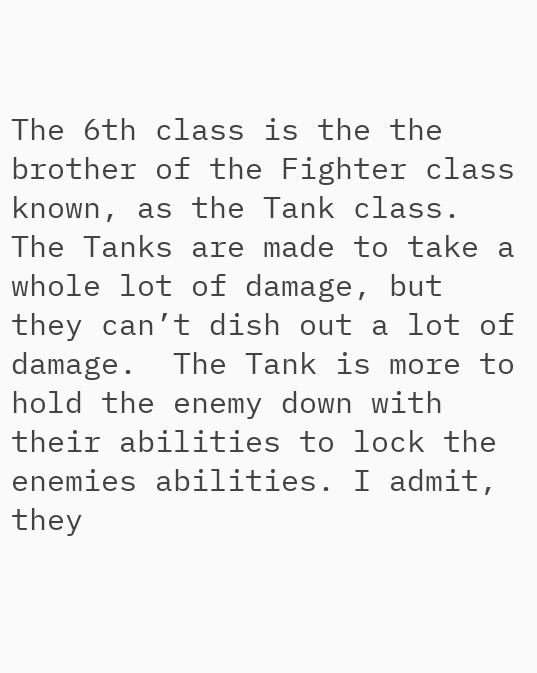The 6th class is the the brother of the Fighter class known, as the Tank class.  The Tanks are made to take a whole lot of damage, but they can’t dish out a lot of damage.  The Tank is more to hold the enemy down with their abilities to lock the enemies abilities. I admit, they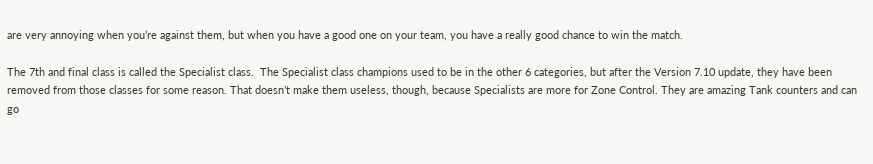are very annoying when you’re against them, but when you have a good one on your team, you have a really good chance to win the match.

The 7th and final class is called the Specialist class.  The Specialist class champions used to be in the other 6 categories, but after the Version 7.10 update, they have been removed from those classes for some reason. That doesn’t make them useless, though, because Specialists are more for Zone Control. They are amazing Tank counters and can go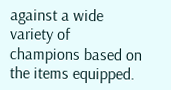against a wide variety of champions based on the items equipped.